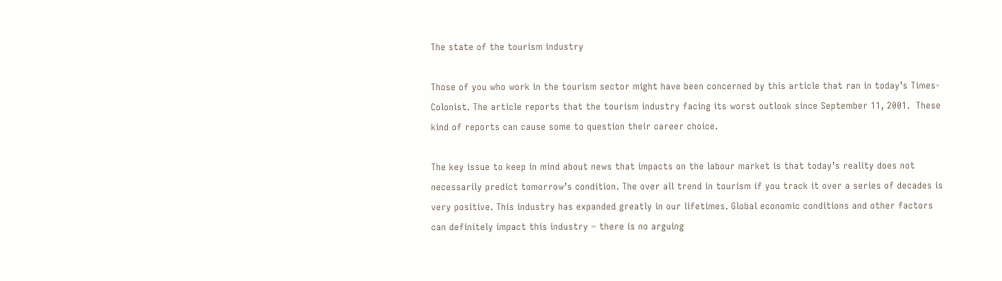The state of the tourism industry

Those of you who work in the tourism sector might have been concerned by this article that ran in today’s Times-Colonist. The article reports that the tourism industry facing its worst outlook since September 11, 2001.  These kind of reports can cause some to question their career choice.

The key issue to keep in mind about news that impacts on the labour market is that today’s reality does not necessarily predict tomorrow’s condition. The over all trend in tourism if you track it over a series of decades is very positive. This industry has expanded greatly in our lifetimes. Global economic conditions and other factors can definitely impact this industry – there is no arguing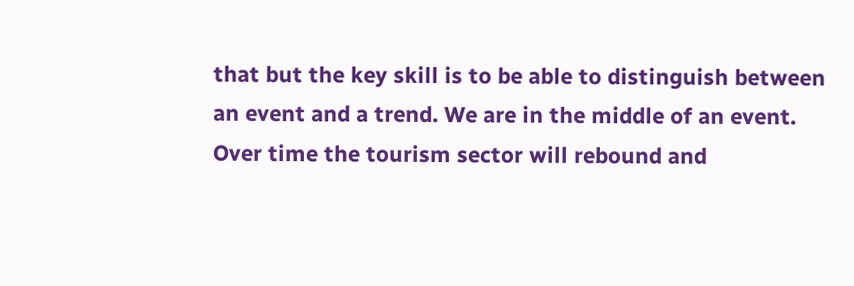that but the key skill is to be able to distinguish between an event and a trend. We are in the middle of an event. Over time the tourism sector will rebound and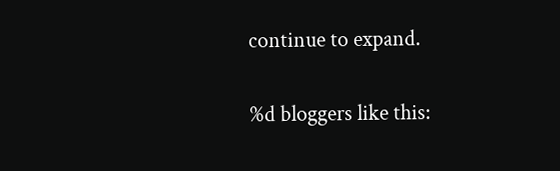continue to expand.

%d bloggers like this: